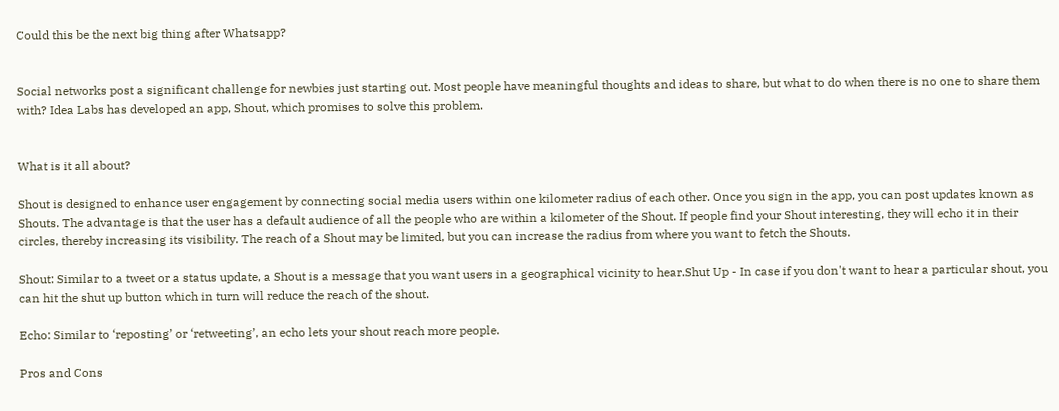Could this be the next big thing after Whatsapp?


Social networks post a significant challenge for newbies just starting out. Most people have meaningful thoughts and ideas to share, but what to do when there is no one to share them with? Idea Labs has developed an app, Shout, which promises to solve this problem.


What is it all about?

Shout is designed to enhance user engagement by connecting social media users within one kilometer radius of each other. Once you sign in the app, you can post updates known as Shouts. The advantage is that the user has a default audience of all the people who are within a kilometer of the Shout. If people find your Shout interesting, they will echo it in their circles, thereby increasing its visibility. The reach of a Shout may be limited, but you can increase the radius from where you want to fetch the Shouts.

Shout: Similar to a tweet or a status update, a Shout is a message that you want users in a geographical vicinity to hear.Shut Up - In case if you don't want to hear a particular shout, you can hit the shut up button which in turn will reduce the reach of the shout.

Echo: Similar to ‘reposting’ or ‘retweeting’, an echo lets your shout reach more people.

Pros and Cons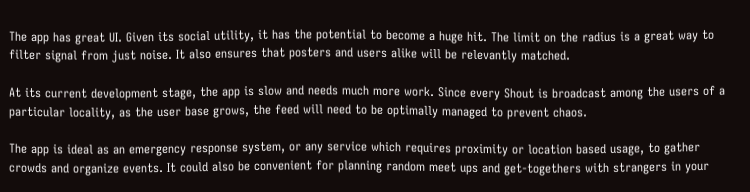The app has great UI. Given its social utility, it has the potential to become a huge hit. The limit on the radius is a great way to filter signal from just noise. It also ensures that posters and users alike will be relevantly matched.

At its current development stage, the app is slow and needs much more work. Since every Shout is broadcast among the users of a particular locality, as the user base grows, the feed will need to be optimally managed to prevent chaos.

The app is ideal as an emergency response system, or any service which requires proximity or location based usage, to gather crowds and organize events. It could also be convenient for planning random meet ups and get-togethers with strangers in your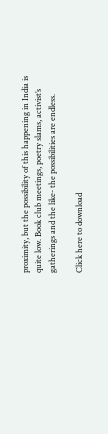proximity, but the possibility of this happening in India is quite low. Book club meetings, poetry slams, activist’s gatherings and the like- the possibilities are endless.

Click here to download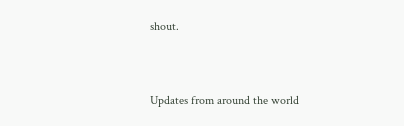shout.


Updates from around the world